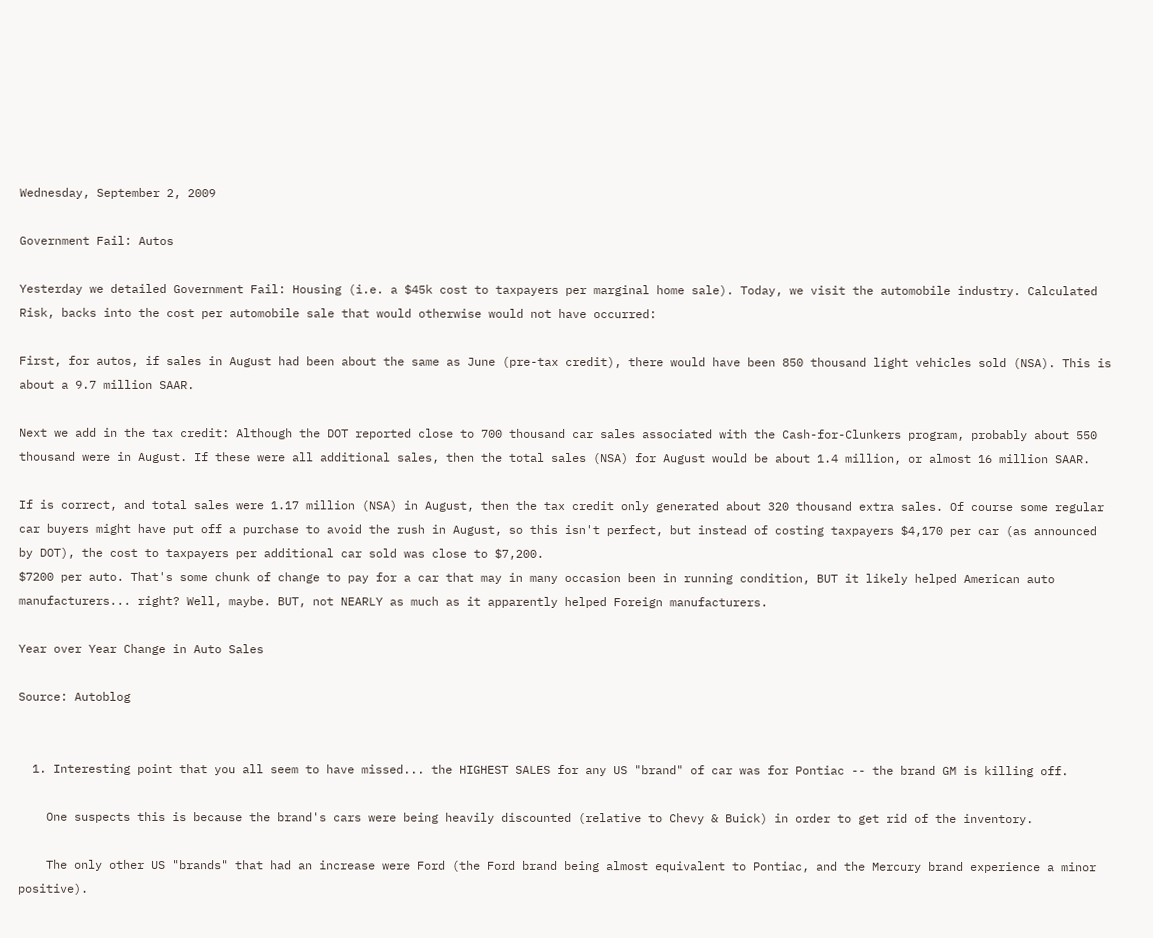Wednesday, September 2, 2009

Government Fail: Autos

Yesterday we detailed Government Fail: Housing (i.e. a $45k cost to taxpayers per marginal home sale). Today, we visit the automobile industry. Calculated Risk, backs into the cost per automobile sale that would otherwise would not have occurred:

First, for autos, if sales in August had been about the same as June (pre-tax credit), there would have been 850 thousand light vehicles sold (NSA). This is about a 9.7 million SAAR.

Next we add in the tax credit: Although the DOT reported close to 700 thousand car sales associated with the Cash-for-Clunkers program, probably about 550 thousand were in August. If these were all additional sales, then the total sales (NSA) for August would be about 1.4 million, or almost 16 million SAAR.

If is correct, and total sales were 1.17 million (NSA) in August, then the tax credit only generated about 320 thousand extra sales. Of course some regular car buyers might have put off a purchase to avoid the rush in August, so this isn't perfect, but instead of costing taxpayers $4,170 per car (as announced by DOT), the cost to taxpayers per additional car sold was close to $7,200.
$7200 per auto. That's some chunk of change to pay for a car that may in many occasion been in running condition, BUT it likely helped American auto manufacturers... right? Well, maybe. BUT, not NEARLY as much as it apparently helped Foreign manufacturers.

Year over Year Change in Auto Sales

Source: Autoblog


  1. Interesting point that you all seem to have missed... the HIGHEST SALES for any US "brand" of car was for Pontiac -- the brand GM is killing off.

    One suspects this is because the brand's cars were being heavily discounted (relative to Chevy & Buick) in order to get rid of the inventory.

    The only other US "brands" that had an increase were Ford (the Ford brand being almost equivalent to Pontiac, and the Mercury brand experience a minor positive).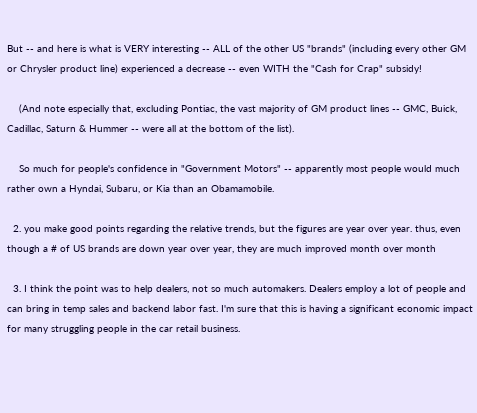But -- and here is what is VERY interesting -- ALL of the other US "brands" (including every other GM or Chrysler product line) experienced a decrease -- even WITH the "Cash for Crap" subsidy!

    (And note especially that, excluding Pontiac, the vast majority of GM product lines -- GMC, Buick, Cadillac, Saturn & Hummer -- were all at the bottom of the list).

    So much for people's confidence in "Government Motors" -- apparently most people would much rather own a Hyndai, Subaru, or Kia than an Obamamobile.

  2. you make good points regarding the relative trends, but the figures are year over year. thus, even though a # of US brands are down year over year, they are much improved month over month

  3. I think the point was to help dealers, not so much automakers. Dealers employ a lot of people and can bring in temp sales and backend labor fast. I'm sure that this is having a significant economic impact for many struggling people in the car retail business.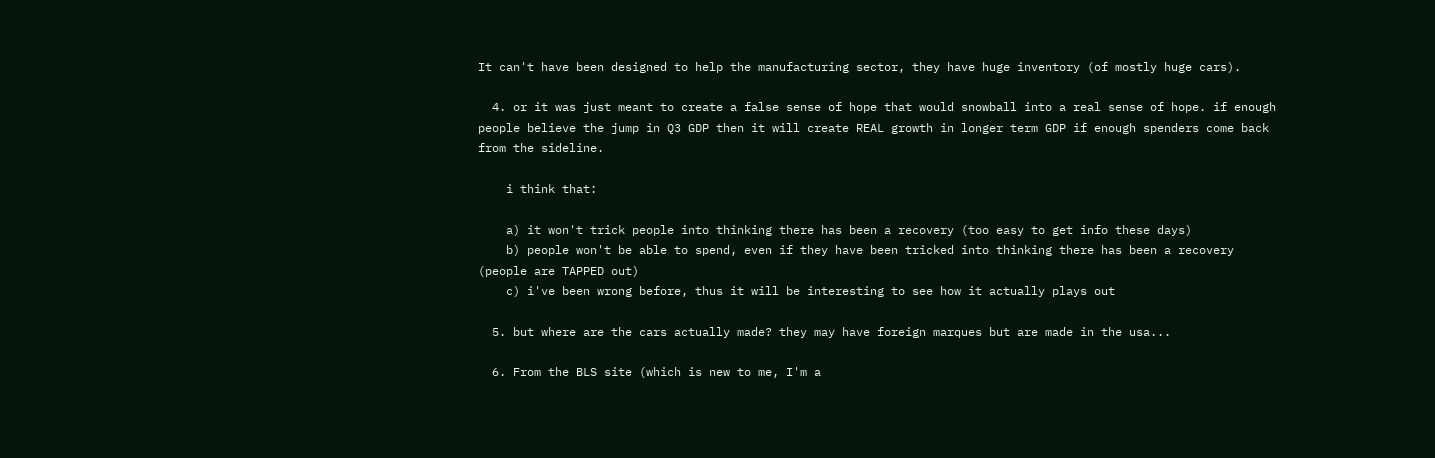It can't have been designed to help the manufacturing sector, they have huge inventory (of mostly huge cars).

  4. or it was just meant to create a false sense of hope that would snowball into a real sense of hope. if enough people believe the jump in Q3 GDP then it will create REAL growth in longer term GDP if enough spenders come back from the sideline.

    i think that:

    a) it won't trick people into thinking there has been a recovery (too easy to get info these days)
    b) people won't be able to spend, even if they have been tricked into thinking there has been a recovery (people are TAPPED out)
    c) i've been wrong before, thus it will be interesting to see how it actually plays out

  5. but where are the cars actually made? they may have foreign marques but are made in the usa...

  6. From the BLS site (which is new to me, I'm a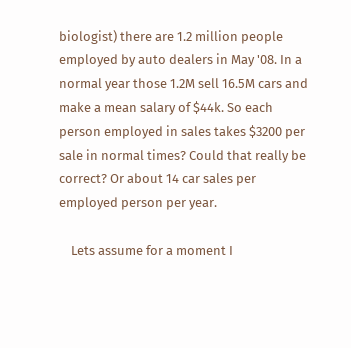biologist) there are 1.2 million people employed by auto dealers in May '08. In a normal year those 1.2M sell 16.5M cars and make a mean salary of $44k. So each person employed in sales takes $3200 per sale in normal times? Could that really be correct? Or about 14 car sales per employed person per year.

    Lets assume for a moment I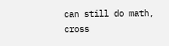can still do math, cross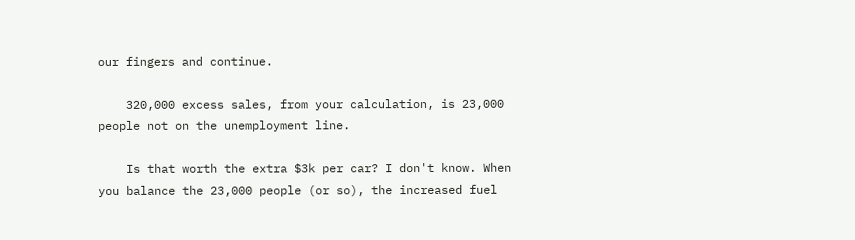our fingers and continue.

    320,000 excess sales, from your calculation, is 23,000 people not on the unemployment line.

    Is that worth the extra $3k per car? I don't know. When you balance the 23,000 people (or so), the increased fuel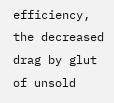efficiency, the decreased drag by glut of unsold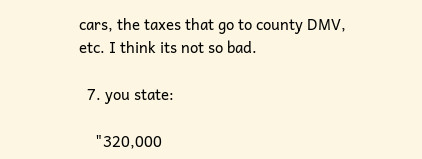cars, the taxes that go to county DMV, etc. I think its not so bad.

  7. you state:

    "320,000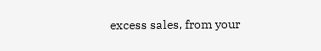excess sales, from your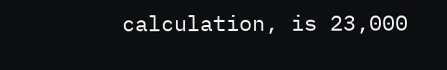calculation, is 23,000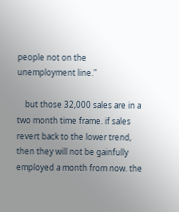people not on the unemployment line."

    but those 32,000 sales are in a two month time frame. if sales revert back to the lower trend, then they will not be gainfully employed a month from now. the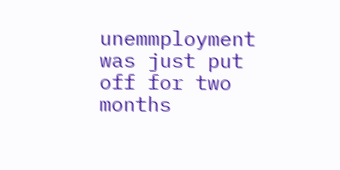unemmployment was just put off for two months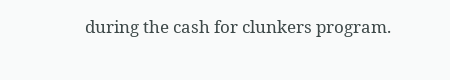during the cash for clunkers program.